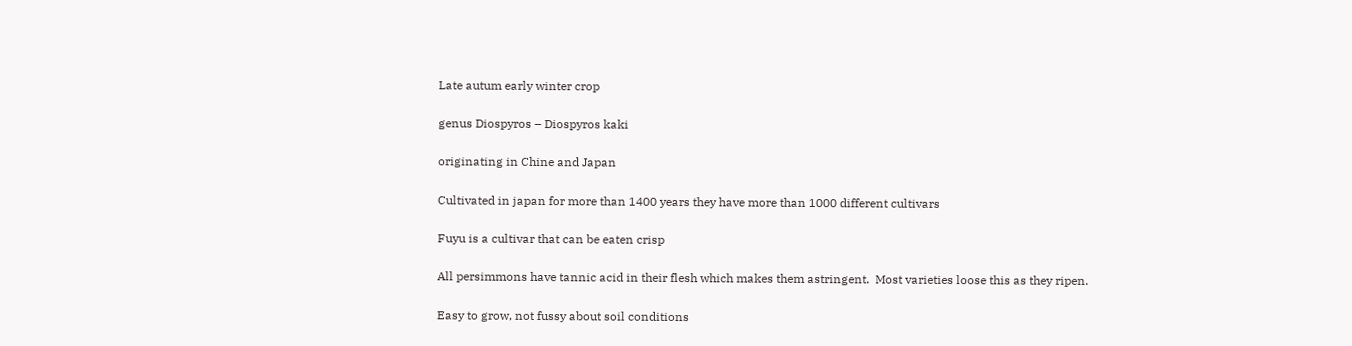Late autum early winter crop

genus Diospyros – Diospyros kaki

originating in Chine and Japan

Cultivated in japan for more than 1400 years they have more than 1000 different cultivars

Fuyu is a cultivar that can be eaten crisp

All persimmons have tannic acid in their flesh which makes them astringent.  Most varieties loose this as they ripen.

Easy to grow, not fussy about soil conditions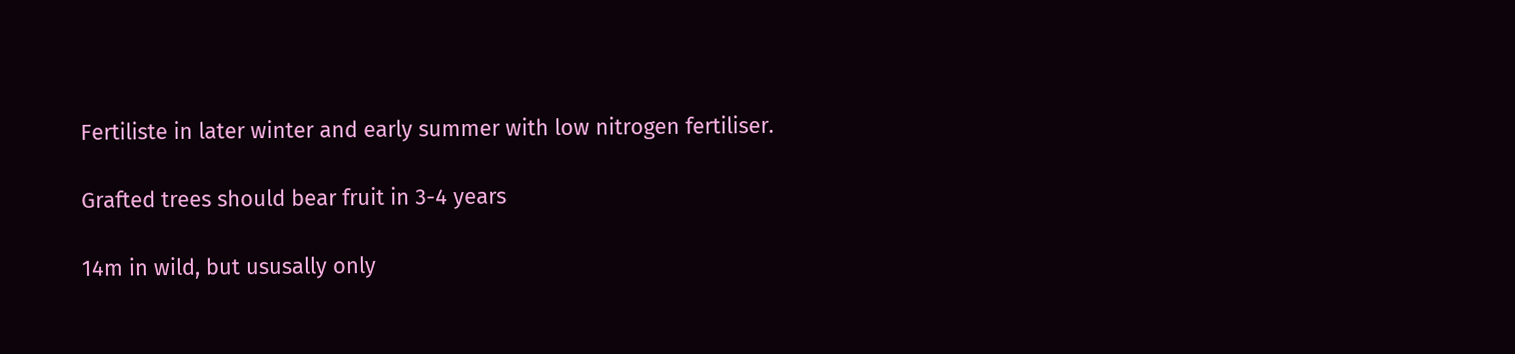Fertiliste in later winter and early summer with low nitrogen fertiliser.

Grafted trees should bear fruit in 3-4 years

14m in wild, but ususally only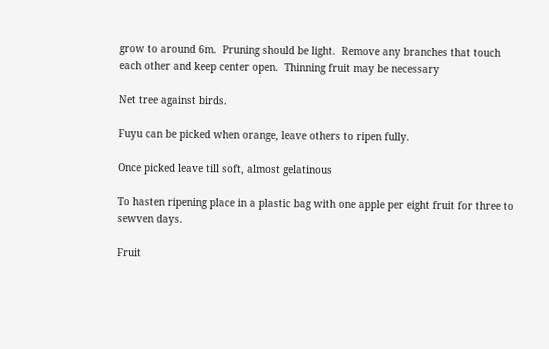grow to around 6m.  Pruning should be light.  Remove any branches that touch each other and keep center open.  Thinning fruit may be necessary

Net tree against birds.

Fuyu can be picked when orange, leave others to ripen fully.

Once picked leave till soft, almost gelatinous

To hasten ripening place in a plastic bag with one apple per eight fruit for three to sewven days.

Fruit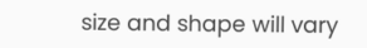size and shape will vary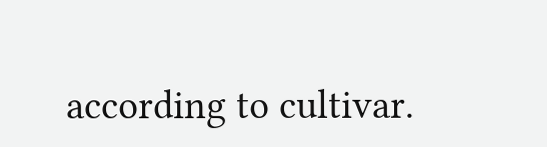according to cultivar.